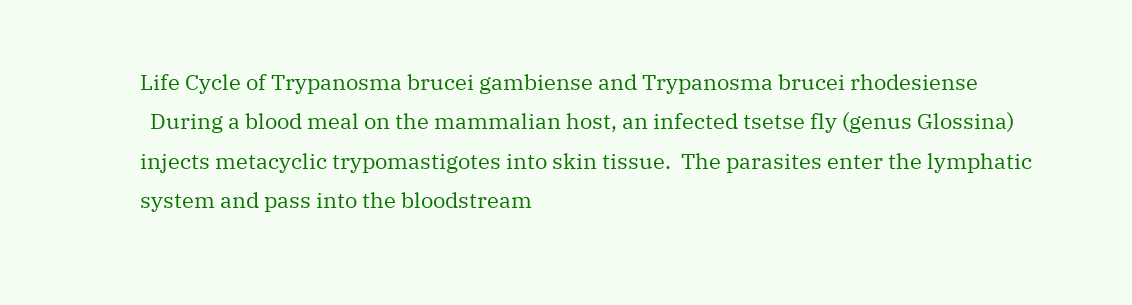Life Cycle of Trypanosma brucei gambiense and Trypanosma brucei rhodesiense
  During a blood meal on the mammalian host, an infected tsetse fly (genus Glossina) injects metacyclic trypomastigotes into skin tissue.  The parasites enter the lymphatic system and pass into the bloodstream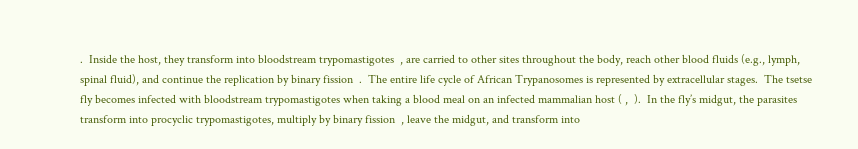.  Inside the host, they transform into bloodstream trypomastigotes  , are carried to other sites throughout the body, reach other blood fluids (e.g., lymph, spinal fluid), and continue the replication by binary fission  .  The entire life cycle of African Trypanosomes is represented by extracellular stages.  The tsetse fly becomes infected with bloodstream trypomastigotes when taking a blood meal on an infected mammalian host ( ,  ).  In the fly’s midgut, the parasites transform into procyclic trypomastigotes, multiply by binary fission  , leave the midgut, and transform into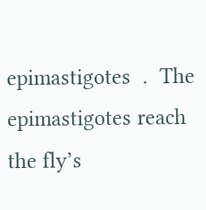epimastigotes  .  The epimastigotes reach the fly’s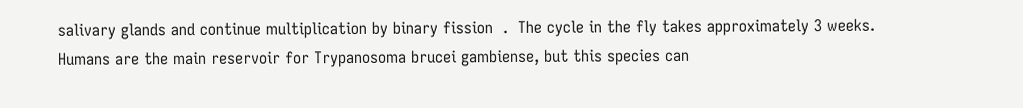salivary glands and continue multiplication by binary fission  .  The cycle in the fly takes approximately 3 weeks.  Humans are the main reservoir for Trypanosoma brucei gambiense, but this species can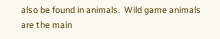also be found in animals.  Wild game animals are the main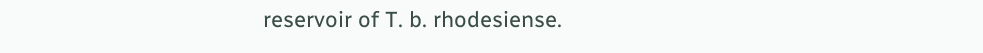reservoir of T. b. rhodesiense.